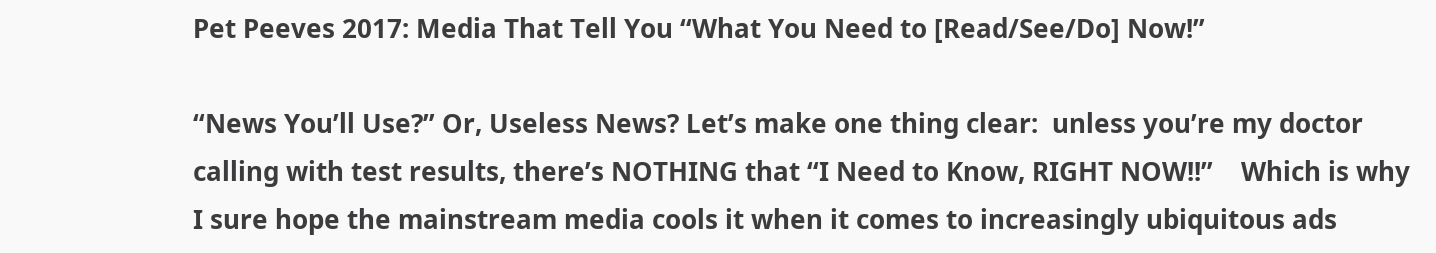Pet Peeves 2017: Media That Tell You “What You Need to [Read/See/Do] Now!”

“News You’ll Use?” Or, Useless News? Let’s make one thing clear:  unless you’re my doctor calling with test results, there’s NOTHING that “I Need to Know, RIGHT NOW!!”    Which is why I sure hope the mainstream media cools it when it comes to increasingly ubiquitous ads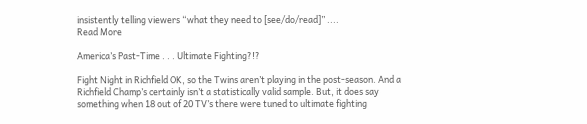insistently telling viewers “what they need to [see/do/read]” ....
Read More

America’s Past-Time . . . Ultimate Fighting?!?

Fight Night in Richfield OK, so the Twins aren’t playing in the post-season. And a Richfield Champ’s certainly isn’t a statistically valid sample. But, it does say something when 18 out of 20 TV’s there were tuned to ultimate fighting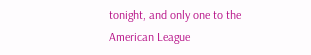tonight, and only one to the American League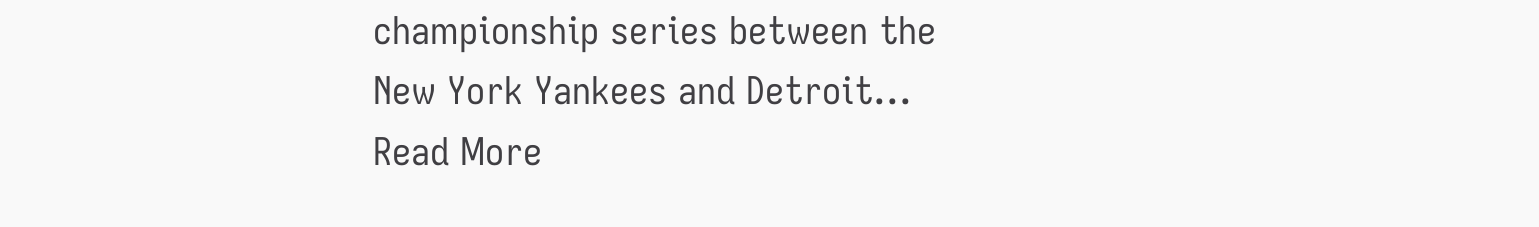championship series between the New York Yankees and Detroit...
Read More